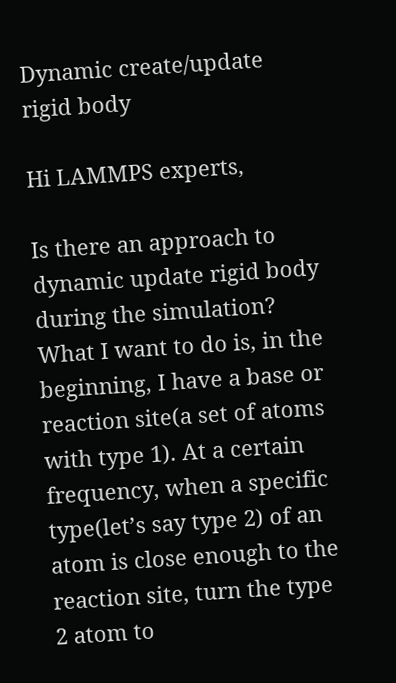Dynamic create/update rigid body

Hi LAMMPS experts,

Is there an approach to dynamic update rigid body during the simulation? What I want to do is, in the beginning, I have a base or reaction site(a set of atoms with type 1). At a certain frequency, when a specific type(let’s say type 2) of an atom is close enough to the reaction site, turn the type 2 atom to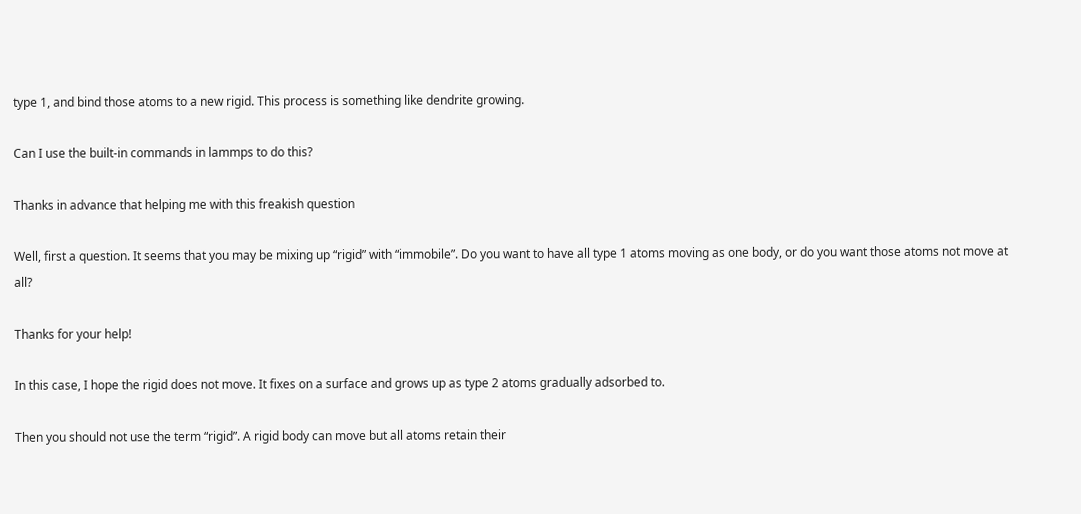type 1, and bind those atoms to a new rigid. This process is something like dendrite growing.

Can I use the built-in commands in lammps to do this?

Thanks in advance that helping me with this freakish question

Well, first a question. It seems that you may be mixing up “rigid” with “immobile”. Do you want to have all type 1 atoms moving as one body, or do you want those atoms not move at all?

Thanks for your help!

In this case, I hope the rigid does not move. It fixes on a surface and grows up as type 2 atoms gradually adsorbed to.

Then you should not use the term “rigid”. A rigid body can move but all atoms retain their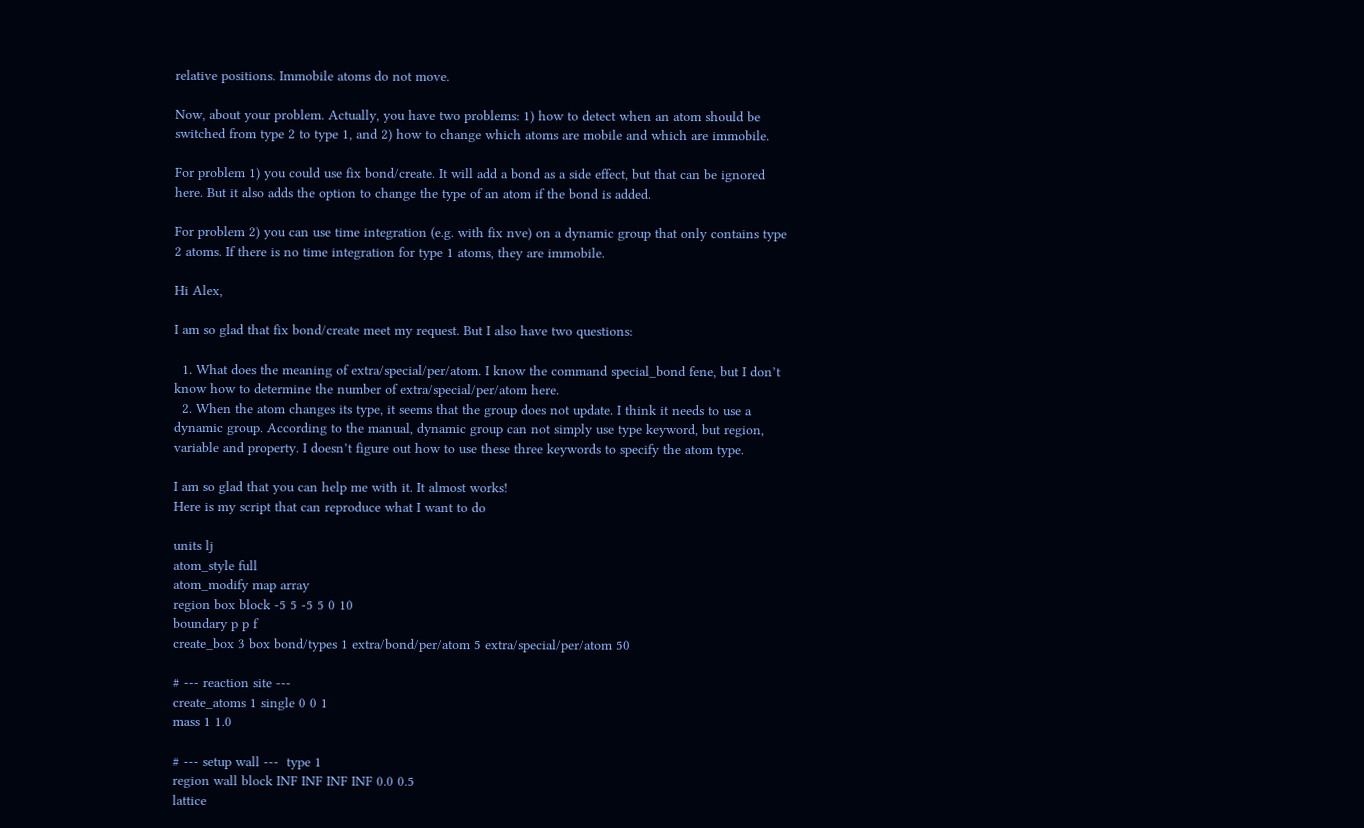relative positions. Immobile atoms do not move.

Now, about your problem. Actually, you have two problems: 1) how to detect when an atom should be switched from type 2 to type 1, and 2) how to change which atoms are mobile and which are immobile.

For problem 1) you could use fix bond/create. It will add a bond as a side effect, but that can be ignored here. But it also adds the option to change the type of an atom if the bond is added.

For problem 2) you can use time integration (e.g. with fix nve) on a dynamic group that only contains type 2 atoms. If there is no time integration for type 1 atoms, they are immobile.

Hi Alex,

I am so glad that fix bond/create meet my request. But I also have two questions:

  1. What does the meaning of extra/special/per/atom. I know the command special_bond fene, but I don’t know how to determine the number of extra/special/per/atom here.
  2. When the atom changes its type, it seems that the group does not update. I think it needs to use a dynamic group. According to the manual, dynamic group can not simply use type keyword, but region, variable and property. I doesn’t figure out how to use these three keywords to specify the atom type.

I am so glad that you can help me with it. It almost works!
Here is my script that can reproduce what I want to do

units lj
atom_style full
atom_modify map array
region box block -5 5 -5 5 0 10
boundary p p f
create_box 3 box bond/types 1 extra/bond/per/atom 5 extra/special/per/atom 50

# --- reaction site ---
create_atoms 1 single 0 0 1
mass 1 1.0

# --- setup wall ---  type 1
region wall block INF INF INF INF 0.0 0.5
lattice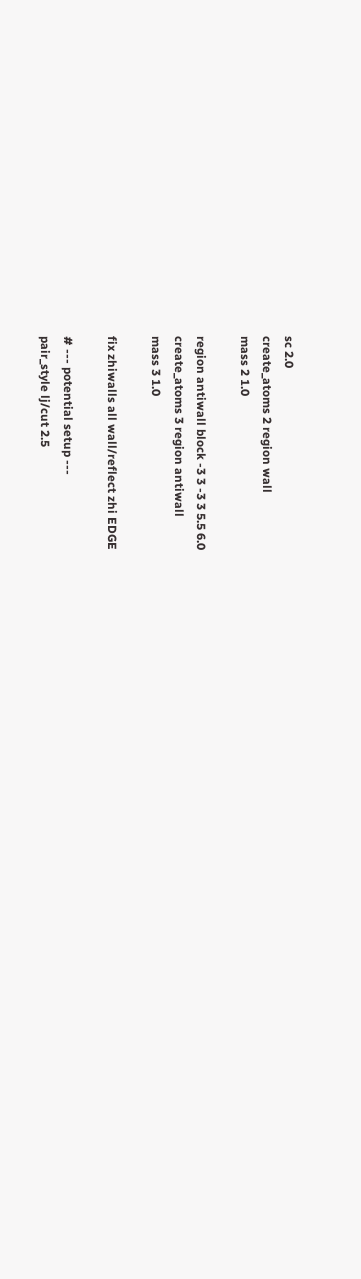sc 2.0
create_atoms 2 region wall
mass 2 1.0

region antiwall block -3 3 -3 3 5.5 6.0
create_atoms 3 region antiwall
mass 3 1.0

fix zhiwalls all wall/reflect zhi EDGE

# --- potential setup ---
pair_style lj/cut 2.5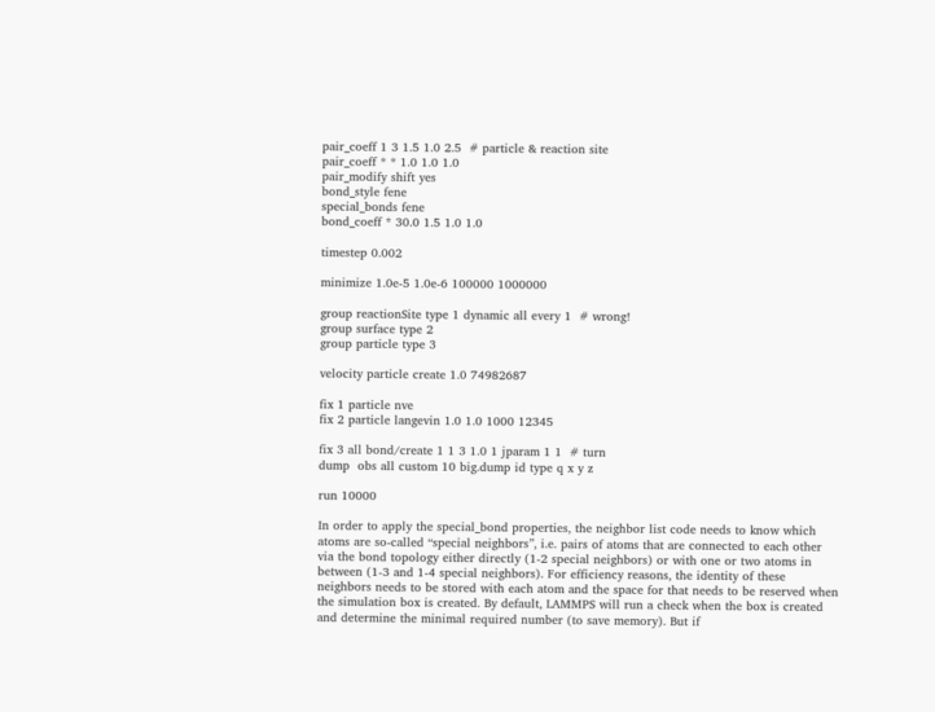pair_coeff 1 3 1.5 1.0 2.5  # particle & reaction site
pair_coeff * * 1.0 1.0 1.0
pair_modify shift yes
bond_style fene
special_bonds fene
bond_coeff * 30.0 1.5 1.0 1.0

timestep 0.002

minimize 1.0e-5 1.0e-6 100000 1000000

group reactionSite type 1 dynamic all every 1  # wrong!
group surface type 2
group particle type 3

velocity particle create 1.0 74982687

fix 1 particle nve
fix 2 particle langevin 1.0 1.0 1000 12345

fix 3 all bond/create 1 1 3 1.0 1 jparam 1 1  # turn
dump  obs all custom 10 big.dump id type q x y z

run 10000

In order to apply the special_bond properties, the neighbor list code needs to know which atoms are so-called “special neighbors”, i.e. pairs of atoms that are connected to each other via the bond topology either directly (1-2 special neighbors) or with one or two atoms in between (1-3 and 1-4 special neighbors). For efficiency reasons, the identity of these neighbors needs to be stored with each atom and the space for that needs to be reserved when the simulation box is created. By default, LAMMPS will run a check when the box is created and determine the minimal required number (to save memory). But if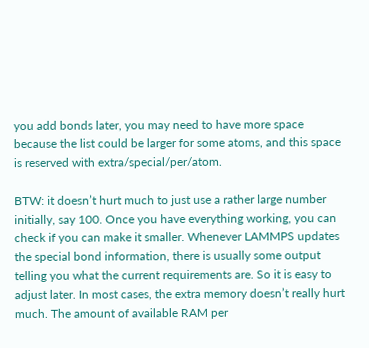you add bonds later, you may need to have more space because the list could be larger for some atoms, and this space is reserved with extra/special/per/atom.

BTW: it doesn’t hurt much to just use a rather large number initially, say 100. Once you have everything working, you can check if you can make it smaller. Whenever LAMMPS updates the special bond information, there is usually some output telling you what the current requirements are. So it is easy to adjust later. In most cases, the extra memory doesn’t really hurt much. The amount of available RAM per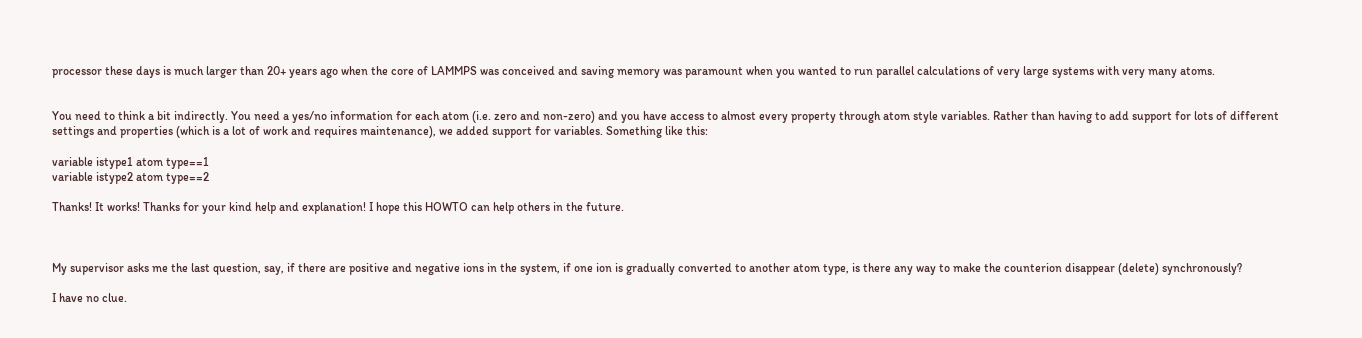processor these days is much larger than 20+ years ago when the core of LAMMPS was conceived and saving memory was paramount when you wanted to run parallel calculations of very large systems with very many atoms.


You need to think a bit indirectly. You need a yes/no information for each atom (i.e. zero and non-zero) and you have access to almost every property through atom style variables. Rather than having to add support for lots of different settings and properties (which is a lot of work and requires maintenance), we added support for variables. Something like this:

variable istype1 atom type==1
variable istype2 atom type==2

Thanks! It works! Thanks for your kind help and explanation! I hope this HOWTO can help others in the future.



My supervisor asks me the last question, say, if there are positive and negative ions in the system, if one ion is gradually converted to another atom type, is there any way to make the counterion disappear (delete) synchronously?

I have no clue.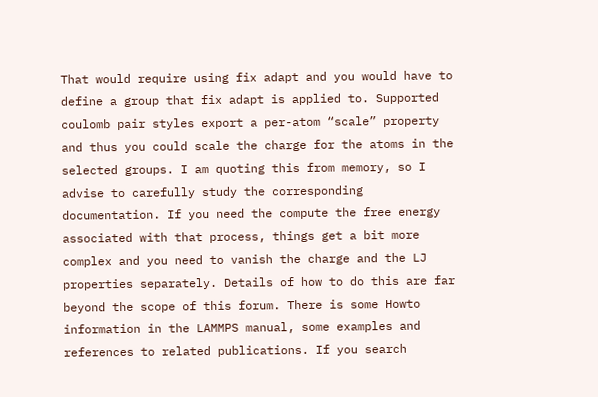That would require using fix adapt and you would have to define a group that fix adapt is applied to. Supported coulomb pair styles export a per-atom “scale” property and thus you could scale the charge for the atoms in the selected groups. I am quoting this from memory, so I advise to carefully study the corresponding documentation. If you need the compute the free energy associated with that process, things get a bit more complex and you need to vanish the charge and the LJ properties separately. Details of how to do this are far beyond the scope of this forum. There is some Howto information in the LAMMPS manual, some examples and references to related publications. If you search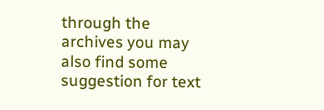through the archives you may also find some suggestion for text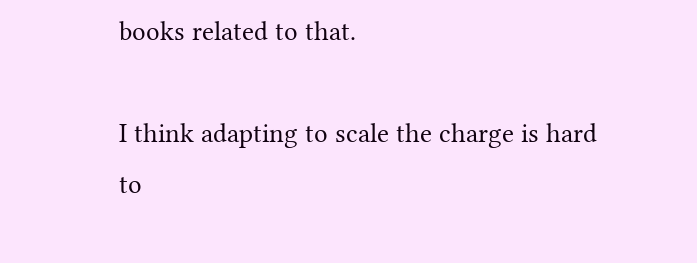books related to that.

I think adapting to scale the charge is hard to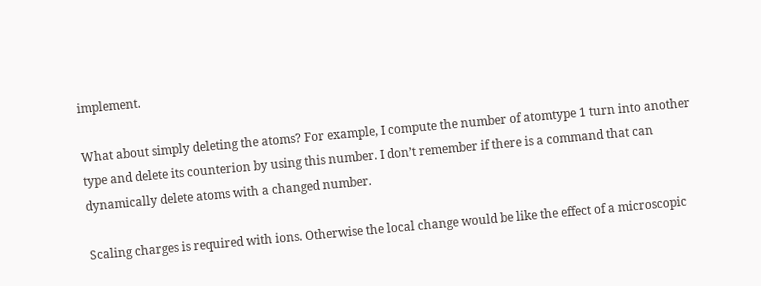implement.

What about simply deleting the atoms? For example, I compute the number of atomtype 1 turn into another type and delete its counterion by using this number. I don’t remember if there is a command that can dynamically delete atoms with a changed number.

Scaling charges is required with ions. Otherwise the local change would be like the effect of a microscopic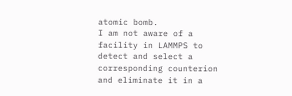atomic bomb.
I am not aware of a facility in LAMMPS to detect and select a corresponding counterion and eliminate it in a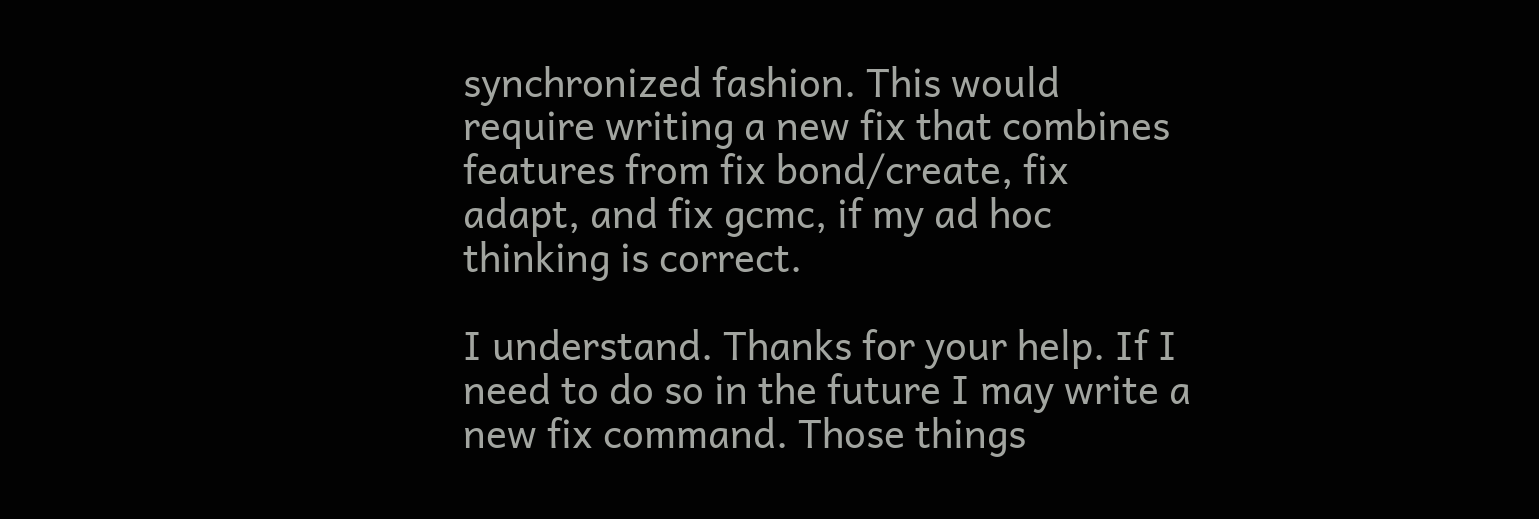synchronized fashion. This would require writing a new fix that combines features from fix bond/create, fix adapt, and fix gcmc, if my ad hoc thinking is correct.

I understand. Thanks for your help. If I need to do so in the future I may write a new fix command. Those things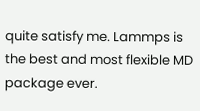quite satisfy me. Lammps is the best and most flexible MD package ever.